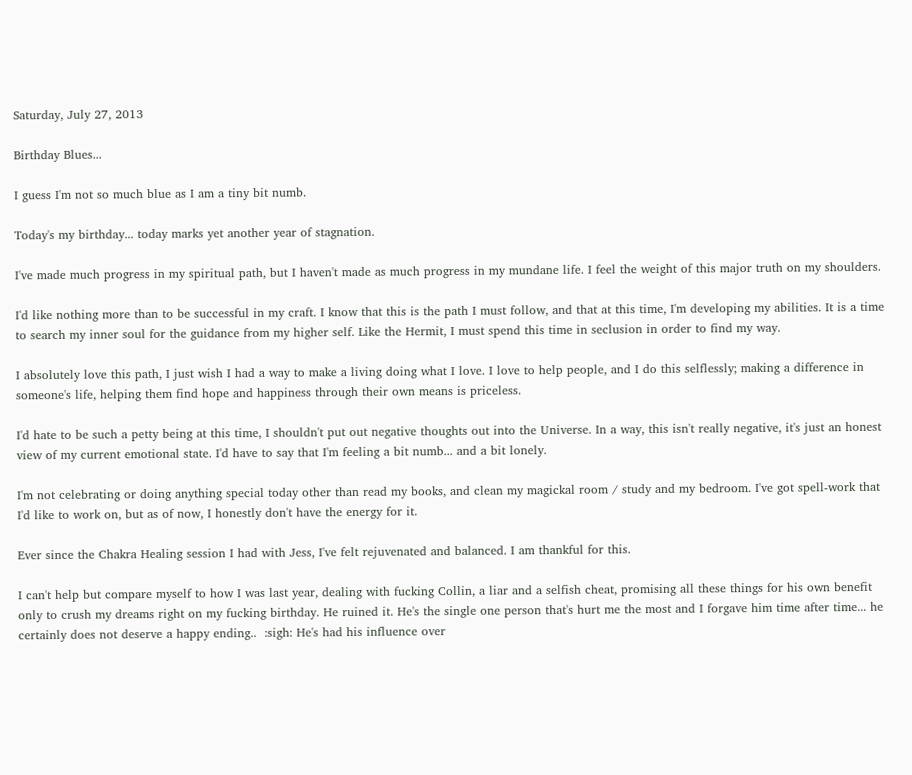Saturday, July 27, 2013

Birthday Blues...

I guess I'm not so much blue as I am a tiny bit numb.

Today's my birthday... today marks yet another year of stagnation.

I've made much progress in my spiritual path, but I haven't made as much progress in my mundane life. I feel the weight of this major truth on my shoulders.

I'd like nothing more than to be successful in my craft. I know that this is the path I must follow, and that at this time, I'm developing my abilities. It is a time to search my inner soul for the guidance from my higher self. Like the Hermit, I must spend this time in seclusion in order to find my way.

I absolutely love this path, I just wish I had a way to make a living doing what I love. I love to help people, and I do this selflessly; making a difference in someone's life, helping them find hope and happiness through their own means is priceless.

I'd hate to be such a petty being at this time, I shouldn't put out negative thoughts out into the Universe. In a way, this isn't really negative, it's just an honest view of my current emotional state. I'd have to say that I'm feeling a bit numb... and a bit lonely.

I'm not celebrating or doing anything special today other than read my books, and clean my magickal room / study and my bedroom. I've got spell-work that I'd like to work on, but as of now, I honestly don't have the energy for it.

Ever since the Chakra Healing session I had with Jess, I've felt rejuvenated and balanced. I am thankful for this.

I can't help but compare myself to how I was last year, dealing with fucking Collin, a liar and a selfish cheat, promising all these things for his own benefit only to crush my dreams right on my fucking birthday. He ruined it. He's the single one person that's hurt me the most and I forgave him time after time... he certainly does not deserve a happy ending..  :sigh: He's had his influence over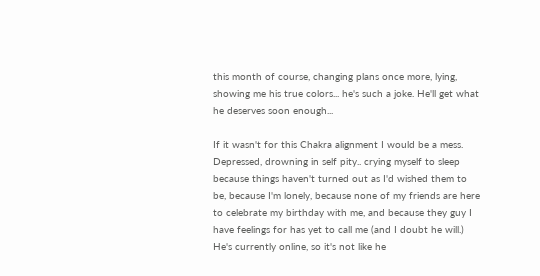this month of course, changing plans once more, lying, showing me his true colors... he's such a joke. He'll get what he deserves soon enough...

If it wasn't for this Chakra alignment I would be a mess. Depressed, drowning in self pity.. crying myself to sleep because things haven't turned out as I'd wished them to be, because I'm lonely, because none of my friends are here to celebrate my birthday with me, and because they guy I have feelings for has yet to call me (and I doubt he will.) He's currently online, so it's not like he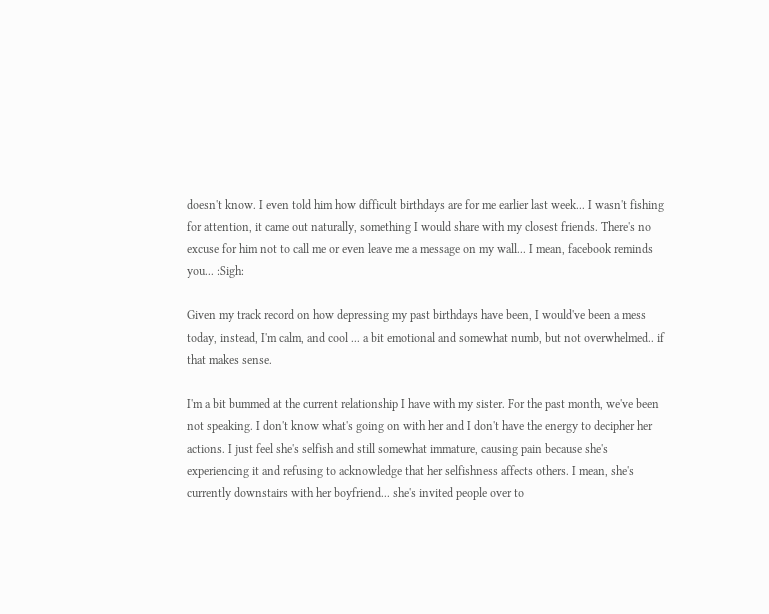doesn't know. I even told him how difficult birthdays are for me earlier last week... I wasn't fishing for attention, it came out naturally, something I would share with my closest friends. There's no excuse for him not to call me or even leave me a message on my wall... I mean, facebook reminds you... :Sigh:

Given my track record on how depressing my past birthdays have been, I would've been a mess today, instead, I'm calm, and cool ... a bit emotional and somewhat numb, but not overwhelmed.. if that makes sense.

I'm a bit bummed at the current relationship I have with my sister. For the past month, we've been not speaking. I don't know what's going on with her and I don't have the energy to decipher her actions. I just feel she's selfish and still somewhat immature, causing pain because she's experiencing it and refusing to acknowledge that her selfishness affects others. I mean, she's currently downstairs with her boyfriend... she's invited people over to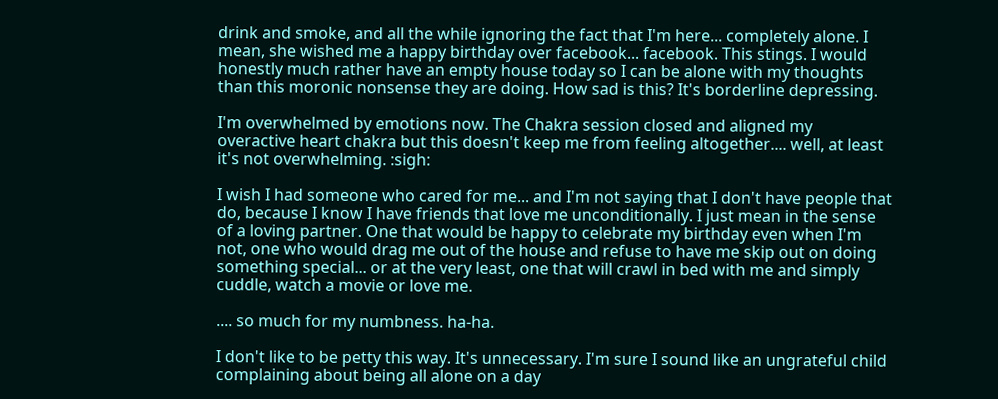drink and smoke, and all the while ignoring the fact that I'm here... completely alone. I mean, she wished me a happy birthday over facebook... facebook. This stings. I would honestly much rather have an empty house today so I can be alone with my thoughts than this moronic nonsense they are doing. How sad is this? It's borderline depressing.

I'm overwhelmed by emotions now. The Chakra session closed and aligned my overactive heart chakra but this doesn't keep me from feeling altogether.... well, at least it's not overwhelming. :sigh:

I wish I had someone who cared for me... and I'm not saying that I don't have people that do, because I know I have friends that love me unconditionally. I just mean in the sense of a loving partner. One that would be happy to celebrate my birthday even when I'm not, one who would drag me out of the house and refuse to have me skip out on doing something special... or at the very least, one that will crawl in bed with me and simply cuddle, watch a movie or love me.

.... so much for my numbness. ha-ha.

I don't like to be petty this way. It's unnecessary. I'm sure I sound like an ungrateful child complaining about being all alone on a day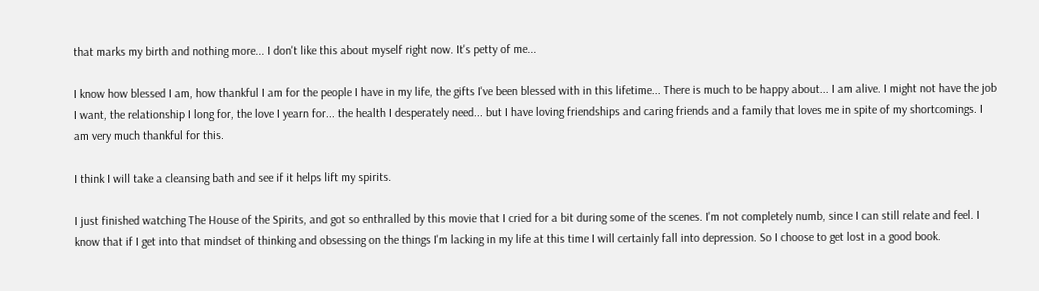that marks my birth and nothing more... I don't like this about myself right now. It's petty of me...

I know how blessed I am, how thankful I am for the people I have in my life, the gifts I've been blessed with in this lifetime... There is much to be happy about... I am alive. I might not have the job I want, the relationship I long for, the love I yearn for... the health I desperately need... but I have loving friendships and caring friends and a family that loves me in spite of my shortcomings. I am very much thankful for this.

I think I will take a cleansing bath and see if it helps lift my spirits.

I just finished watching The House of the Spirits, and got so enthralled by this movie that I cried for a bit during some of the scenes. I'm not completely numb, since I can still relate and feel. I know that if I get into that mindset of thinking and obsessing on the things I'm lacking in my life at this time I will certainly fall into depression. So I choose to get lost in a good book.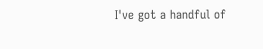I've got a handful of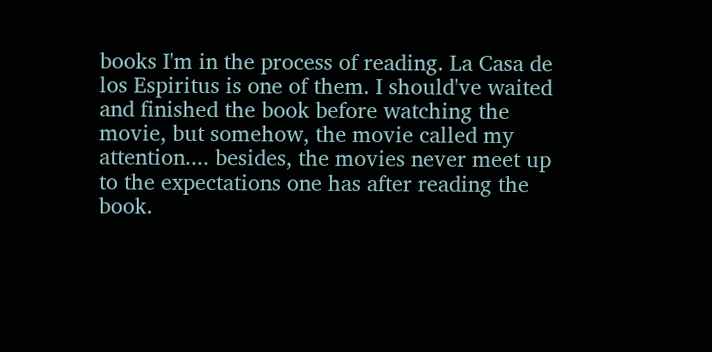books I'm in the process of reading. La Casa de los Espiritus is one of them. I should've waited and finished the book before watching the movie, but somehow, the movie called my attention.... besides, the movies never meet up to the expectations one has after reading the book.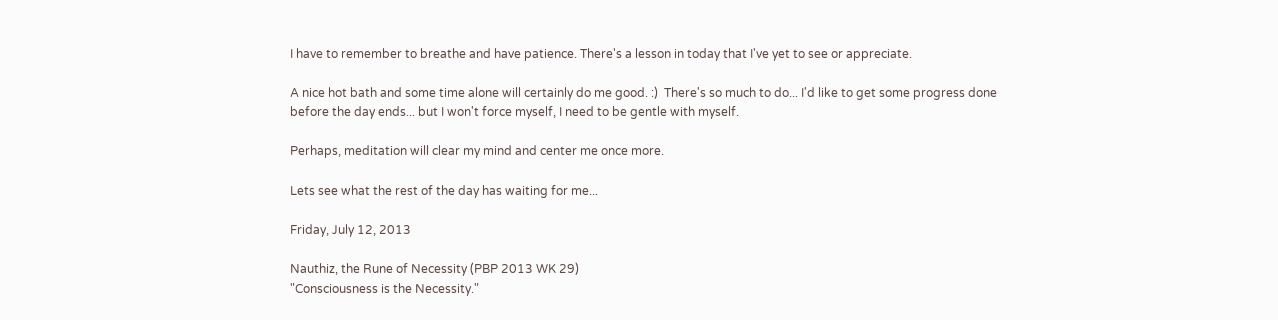I have to remember to breathe and have patience. There's a lesson in today that I've yet to see or appreciate.

A nice hot bath and some time alone will certainly do me good. :)  There's so much to do... I'd like to get some progress done before the day ends... but I won't force myself, I need to be gentle with myself.

Perhaps, meditation will clear my mind and center me once more.

Lets see what the rest of the day has waiting for me...

Friday, July 12, 2013

Nauthiz, the Rune of Necessity (PBP 2013 WK 29)
"Consciousness is the Necessity."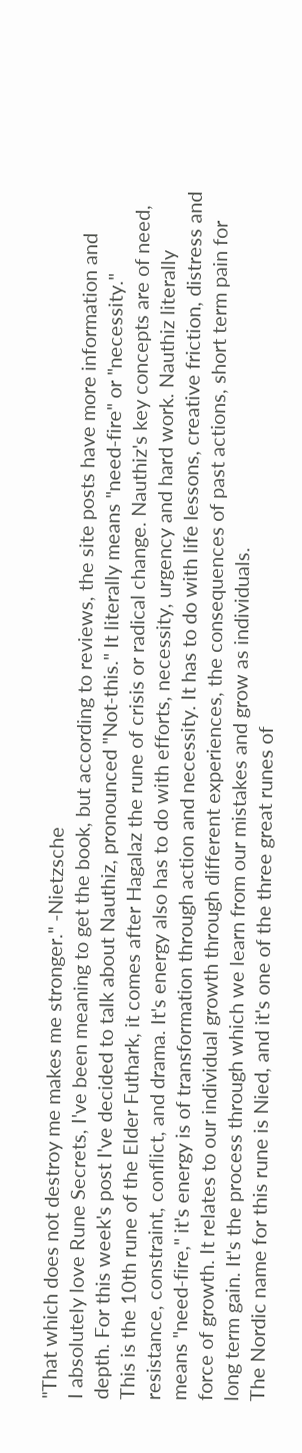"That which does not destroy me makes me stronger." -Nietzsche
I absolutely love Rune Secrets, I've been meaning to get the book, but according to reviews, the site posts have more information and depth. For this week's post I've decided to talk about Nauthiz, pronounced "Not-this." It literally means "need-fire" or "necessity."
This is the 10th rune of the Elder Futhark, it comes after Hagalaz the rune of crisis or radical change. Nauthiz's key concepts are of need, resistance, constraint, conflict, and drama. It's energy also has to do with efforts, necessity, urgency and hard work. Nauthiz literally means "need-fire," it's energy is of transformation through action and necessity. It has to do with life lessons, creative friction, distress and force of growth. It relates to our individual growth through different experiences, the consequences of past actions, short term pain for long term gain. It's the process through which we learn from our mistakes and grow as individuals.
The Nordic name for this rune is Nied, and it's one of the three great runes of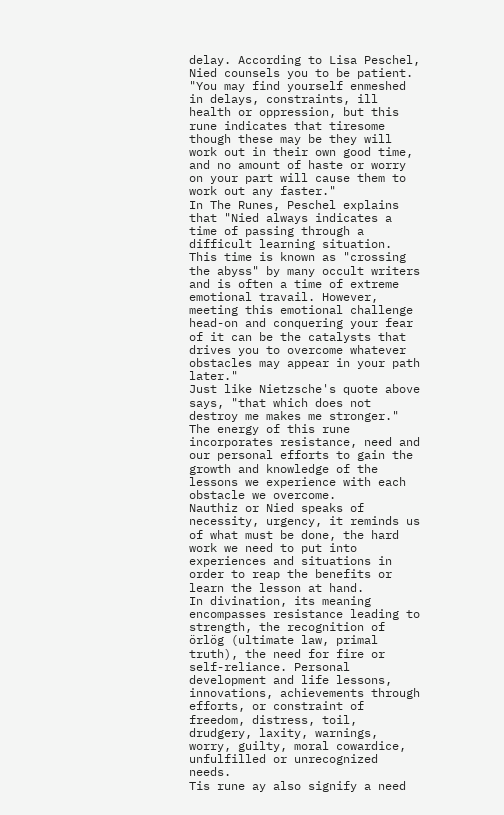delay. According to Lisa Peschel, Nied counsels you to be patient. "You may find yourself enmeshed in delays, constraints, ill health or oppression, but this rune indicates that tiresome though these may be they will work out in their own good time, and no amount of haste or worry on your part will cause them to work out any faster."
In The Runes, Peschel explains that "Nied always indicates a time of passing through a difficult learning situation. This time is known as "crossing the abyss" by many occult writers and is often a time of extreme emotional travail. However, meeting this emotional challenge head-on and conquering your fear of it can be the catalysts that drives you to overcome whatever obstacles may appear in your path later."
Just like Nietzsche's quote above says, "that which does not destroy me makes me stronger." The energy of this rune incorporates resistance, need and our personal efforts to gain the growth and knowledge of the lessons we experience with each obstacle we overcome.
Nauthiz or Nied speaks of necessity, urgency, it reminds us of what must be done, the hard work we need to put into experiences and situations in order to reap the benefits or learn the lesson at hand.
In divination, its meaning encompasses resistance leading to strength, the recognition of örlög (ultimate law, primal truth), the need for fire or self-reliance. Personal development and life lessons, innovations, achievements through efforts, or constraint of freedom, distress, toil, drudgery, laxity, warnings, worry, guilty, moral cowardice, unfulfilled or unrecognized needs.
Tis rune ay also signify a need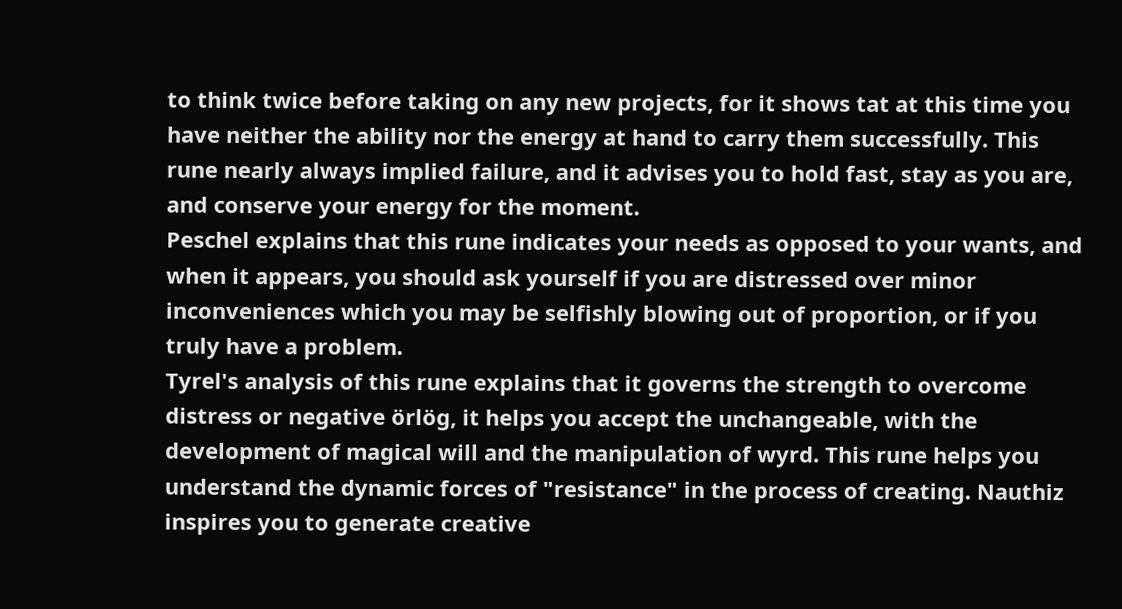to think twice before taking on any new projects, for it shows tat at this time you have neither the ability nor the energy at hand to carry them successfully. This rune nearly always implied failure, and it advises you to hold fast, stay as you are, and conserve your energy for the moment.
Peschel explains that this rune indicates your needs as opposed to your wants, and when it appears, you should ask yourself if you are distressed over minor inconveniences which you may be selfishly blowing out of proportion, or if you truly have a problem.
Tyrel's analysis of this rune explains that it governs the strength to overcome distress or negative örlög, it helps you accept the unchangeable, with the development of magical will and the manipulation of wyrd. This rune helps you understand the dynamic forces of "resistance" in the process of creating. Nauthiz inspires you to generate creative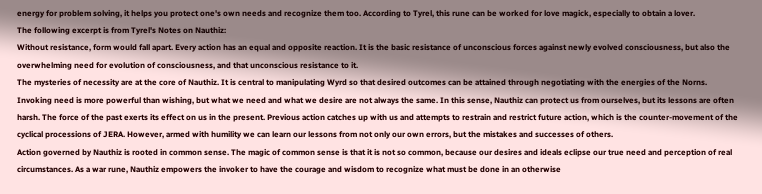energy for problem solving, it helps you protect one's own needs and recognize them too. According to Tyrel, this rune can be worked for love magick, especially to obtain a lover.
The following excerpt is from Tyrel's Notes on Nauthiz:
Without resistance, form would fall apart. Every action has an equal and opposite reaction. It is the basic resistance of unconscious forces against newly evolved consciousness, but also the overwhelming need for evolution of consciousness, and that unconscious resistance to it.
The mysteries of necessity are at the core of Nauthiz. It is central to manipulating Wyrd so that desired outcomes can be attained through negotiating with the energies of the Norns. Invoking need is more powerful than wishing, but what we need and what we desire are not always the same. In this sense, Nauthiz can protect us from ourselves, but its lessons are often harsh. The force of the past exerts its effect on us in the present. Previous action catches up with us and attempts to restrain and restrict future action, which is the counter-movement of the cyclical processions of JERA. However, armed with humility we can learn our lessons from not only our own errors, but the mistakes and successes of others.
Action governed by Nauthiz is rooted in common sense. The magic of common sense is that it is not so common, because our desires and ideals eclipse our true need and perception of real circumstances. As a war rune, Nauthiz empowers the invoker to have the courage and wisdom to recognize what must be done in an otherwise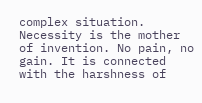complex situation. Necessity is the mother of invention. No pain, no gain. It is connected with the harshness of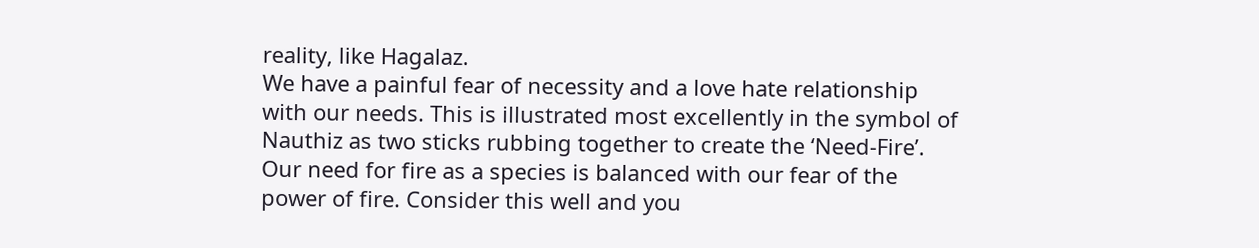reality, like Hagalaz.
We have a painful fear of necessity and a love hate relationship with our needs. This is illustrated most excellently in the symbol of Nauthiz as two sticks rubbing together to create the ‘Need-Fire’. Our need for fire as a species is balanced with our fear of the power of fire. Consider this well and you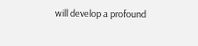will develop a profound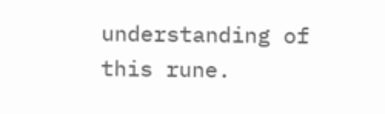understanding of this rune.